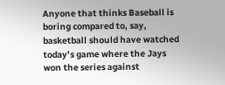Anyone that thinks Baseball is boring compared to, say, basketball should have watched today’s game where the Jays won the series against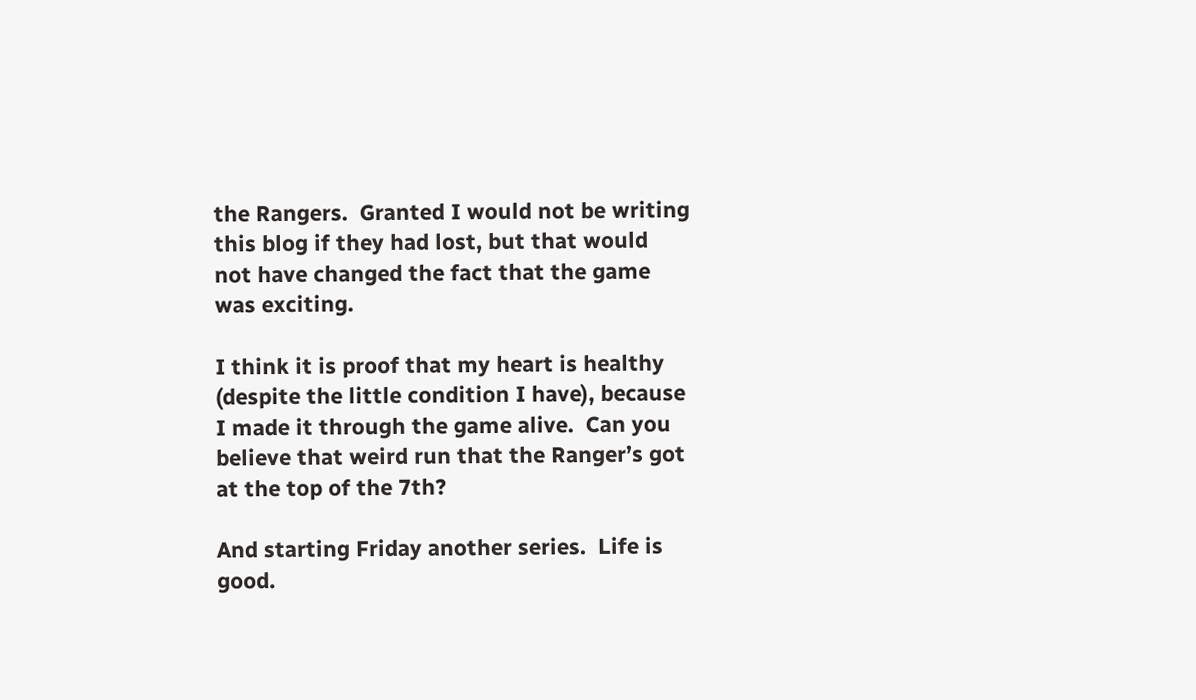the Rangers.  Granted I would not be writing this blog if they had lost, but that would not have changed the fact that the game was exciting.

I think it is proof that my heart is healthy (despite the little condition I have), because I made it through the game alive.  Can you believe that weird run that the Ranger’s got at the top of the 7th?

And starting Friday another series.  Life is good.